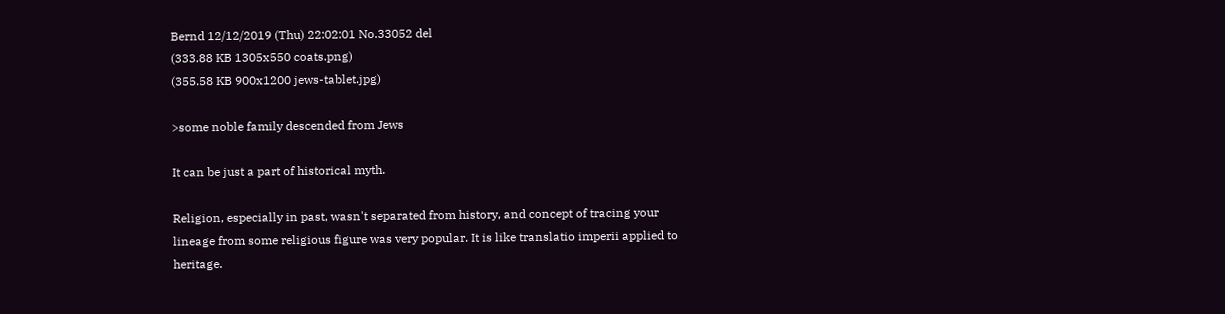Bernd 12/12/2019 (Thu) 22:02:01 No.33052 del
(333.88 KB 1305x550 coats.png)
(355.58 KB 900x1200 jews-tablet.jpg)

>some noble family descended from Jews

It can be just a part of historical myth.

Religion, especially in past, wasn't separated from history, and concept of tracing your lineage from some religious figure was very popular. It is like translatio imperii applied to heritage.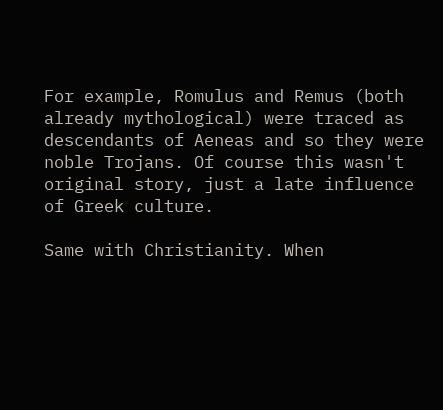For example, Romulus and Remus (both already mythological) were traced as descendants of Aeneas and so they were noble Trojans. Of course this wasn't original story, just a late influence of Greek culture.

Same with Christianity. When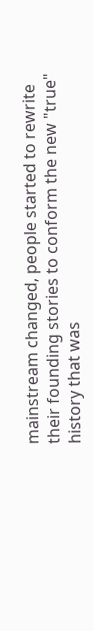mainstream changed, people started to rewrite their founding stories to conform the new "true" history that was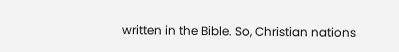written in the Bible. So, Christian nations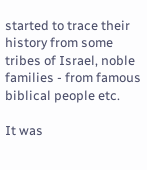started to trace their history from some tribes of Israel, noble families - from famous biblical people etc.

It was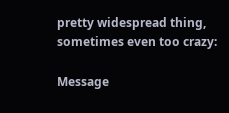pretty widespread thing, sometimes even too crazy:

Message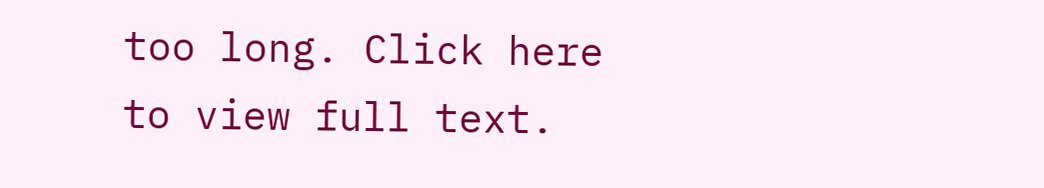too long. Click here to view full text.